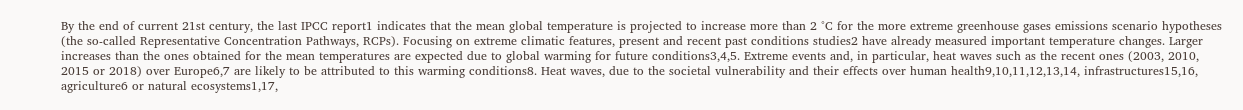By the end of current 21st century, the last IPCC report1 indicates that the mean global temperature is projected to increase more than 2 °C for the more extreme greenhouse gases emissions scenario hypotheses (the so-called Representative Concentration Pathways, RCPs). Focusing on extreme climatic features, present and recent past conditions studies2 have already measured important temperature changes. Larger increases than the ones obtained for the mean temperatures are expected due to global warming for future conditions3,4,5. Extreme events and, in particular, heat waves such as the recent ones (2003, 2010, 2015 or 2018) over Europe6,7 are likely to be attributed to this warming conditions8. Heat waves, due to the societal vulnerability and their effects over human health9,10,11,12,13,14, infrastructures15,16, agriculture6 or natural ecosystems1,17,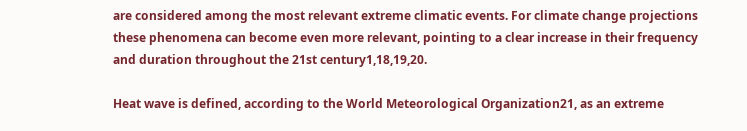are considered among the most relevant extreme climatic events. For climate change projections these phenomena can become even more relevant, pointing to a clear increase in their frequency and duration throughout the 21st century1,18,19,20.

Heat wave is defined, according to the World Meteorological Organization21, as an extreme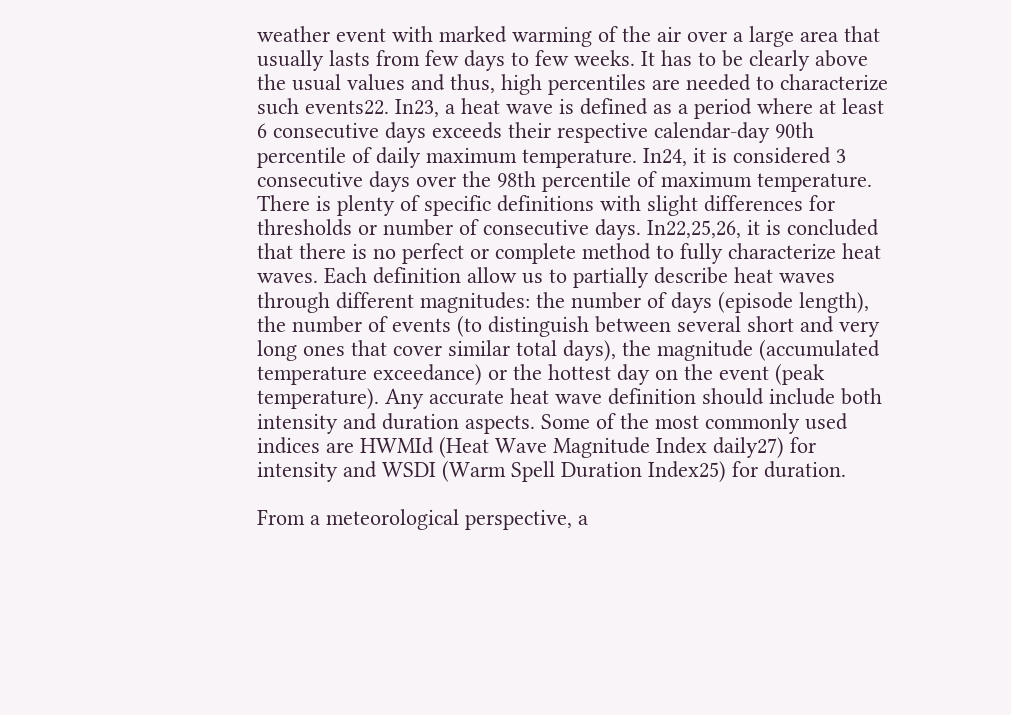weather event with marked warming of the air over a large area that usually lasts from few days to few weeks. It has to be clearly above the usual values and thus, high percentiles are needed to characterize such events22. In23, a heat wave is defined as a period where at least 6 consecutive days exceeds their respective calendar-day 90th percentile of daily maximum temperature. In24, it is considered 3 consecutive days over the 98th percentile of maximum temperature. There is plenty of specific definitions with slight differences for thresholds or number of consecutive days. In22,25,26, it is concluded that there is no perfect or complete method to fully characterize heat waves. Each definition allow us to partially describe heat waves through different magnitudes: the number of days (episode length), the number of events (to distinguish between several short and very long ones that cover similar total days), the magnitude (accumulated temperature exceedance) or the hottest day on the event (peak temperature). Any accurate heat wave definition should include both intensity and duration aspects. Some of the most commonly used indices are HWMId (Heat Wave Magnitude Index daily27) for intensity and WSDI (Warm Spell Duration Index25) for duration.

From a meteorological perspective, a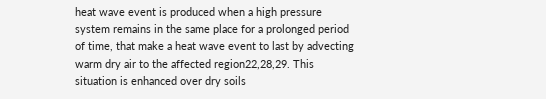heat wave event is produced when a high pressure system remains in the same place for a prolonged period of time, that make a heat wave event to last by advecting warm dry air to the affected region22,28,29. This situation is enhanced over dry soils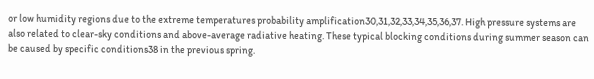or low humidity regions due to the extreme temperatures probability amplification30,31,32,33,34,35,36,37. High pressure systems are also related to clear-sky conditions and above-average radiative heating. These typical blocking conditions during summer season can be caused by specific conditions38 in the previous spring.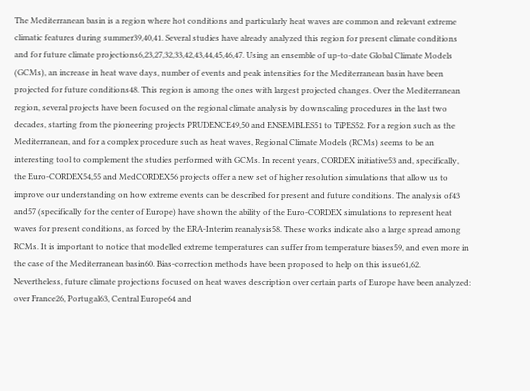The Mediterranean basin is a region where hot conditions and particularly heat waves are common and relevant extreme climatic features during summer39,40,41. Several studies have already analyzed this region for present climate conditions and for future climate projections6,23,27,32,33,42,43,44,45,46,47. Using an ensemble of up-to-date Global Climate Models (GCMs), an increase in heat wave days, number of events and peak intensities for the Mediterranean basin have been projected for future conditions48. This region is among the ones with largest projected changes. Over the Mediterranean region, several projects have been focused on the regional climate analysis by downscaling procedures in the last two decades, starting from the pioneering projects PRUDENCE49,50 and ENSEMBLES51 to TiPES52. For a region such as the Mediterranean, and for a complex procedure such as heat waves, Regional Climate Models (RCMs) seems to be an interesting tool to complement the studies performed with GCMs. In recent years, CORDEX initiative53 and, specifically, the Euro-CORDEX54,55 and MedCORDEX56 projects offer a new set of higher resolution simulations that allow us to improve our understanding on how extreme events can be described for present and future conditions. The analysis of43 and57 (specifically for the center of Europe) have shown the ability of the Euro-CORDEX simulations to represent heat waves for present conditions, as forced by the ERA-Interim reanalysis58. These works indicate also a large spread among RCMs. It is important to notice that modelled extreme temperatures can suffer from temperature biases59, and even more in the case of the Mediterranean basin60. Bias-correction methods have been proposed to help on this issue61,62. Nevertheless, future climate projections focused on heat waves description over certain parts of Europe have been analyzed: over France26, Portugal63, Central Europe64 and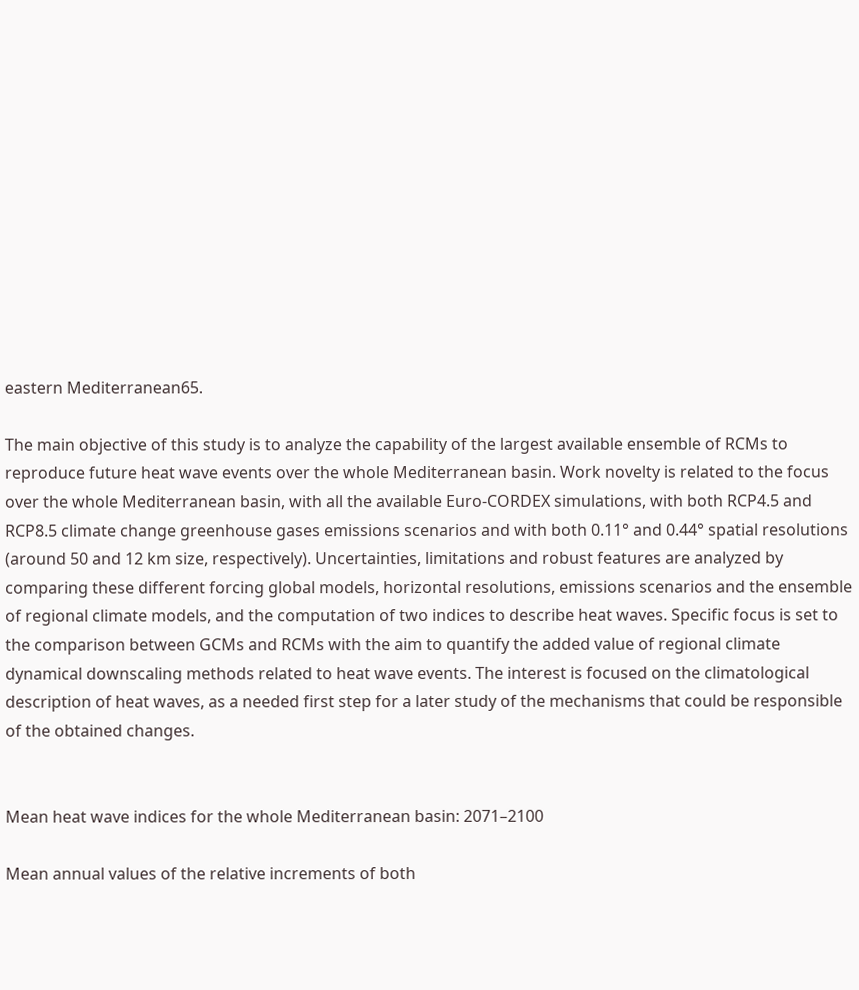eastern Mediterranean65.

The main objective of this study is to analyze the capability of the largest available ensemble of RCMs to reproduce future heat wave events over the whole Mediterranean basin. Work novelty is related to the focus over the whole Mediterranean basin, with all the available Euro-CORDEX simulations, with both RCP4.5 and RCP8.5 climate change greenhouse gases emissions scenarios and with both 0.11° and 0.44° spatial resolutions (around 50 and 12 km size, respectively). Uncertainties, limitations and robust features are analyzed by comparing these different forcing global models, horizontal resolutions, emissions scenarios and the ensemble of regional climate models, and the computation of two indices to describe heat waves. Specific focus is set to the comparison between GCMs and RCMs with the aim to quantify the added value of regional climate dynamical downscaling methods related to heat wave events. The interest is focused on the climatological description of heat waves, as a needed first step for a later study of the mechanisms that could be responsible of the obtained changes.


Mean heat wave indices for the whole Mediterranean basin: 2071–2100

Mean annual values of the relative increments of both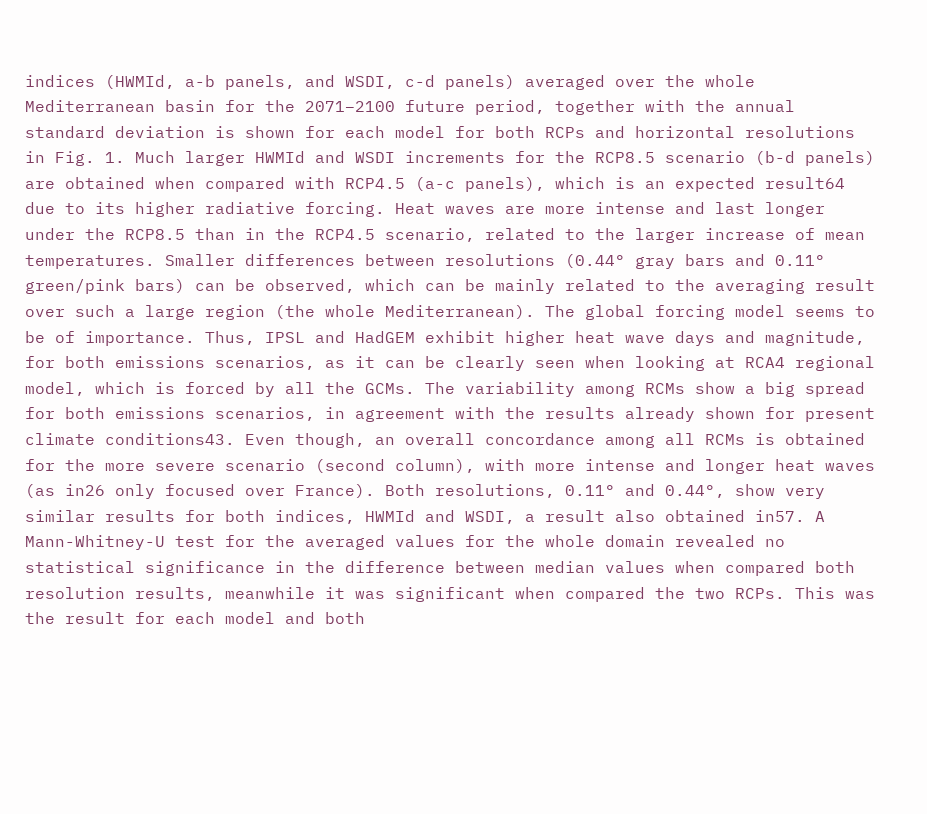indices (HWMId, a-b panels, and WSDI, c-d panels) averaged over the whole Mediterranean basin for the 2071–2100 future period, together with the annual standard deviation is shown for each model for both RCPs and horizontal resolutions in Fig. 1. Much larger HWMId and WSDI increments for the RCP8.5 scenario (b-d panels) are obtained when compared with RCP4.5 (a-c panels), which is an expected result64 due to its higher radiative forcing. Heat waves are more intense and last longer under the RCP8.5 than in the RCP4.5 scenario, related to the larger increase of mean temperatures. Smaller differences between resolutions (0.44° gray bars and 0.11° green/pink bars) can be observed, which can be mainly related to the averaging result over such a large region (the whole Mediterranean). The global forcing model seems to be of importance. Thus, IPSL and HadGEM exhibit higher heat wave days and magnitude, for both emissions scenarios, as it can be clearly seen when looking at RCA4 regional model, which is forced by all the GCMs. The variability among RCMs show a big spread for both emissions scenarios, in agreement with the results already shown for present climate conditions43. Even though, an overall concordance among all RCMs is obtained for the more severe scenario (second column), with more intense and longer heat waves (as in26 only focused over France). Both resolutions, 0.11° and 0.44°, show very similar results for both indices, HWMId and WSDI, a result also obtained in57. A Mann-Whitney-U test for the averaged values for the whole domain revealed no statistical significance in the difference between median values when compared both resolution results, meanwhile it was significant when compared the two RCPs. This was the result for each model and both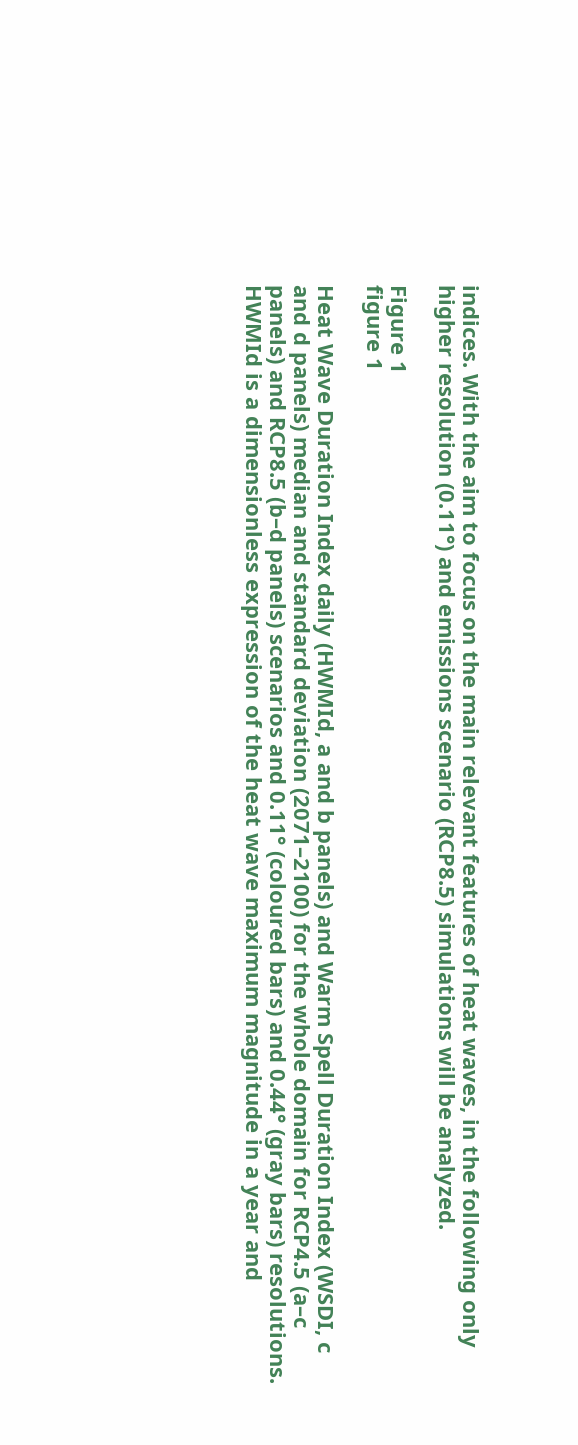indices. With the aim to focus on the main relevant features of heat waves, in the following only higher resolution (0.11°) and emissions scenario (RCP8.5) simulations will be analyzed.

Figure 1
figure 1

Heat Wave Duration Index daily (HWMId, a and b panels) and Warm Spell Duration Index (WSDI, c and d panels) median and standard deviation (2071–2100) for the whole domain for RCP4.5 (a–c panels) and RCP8.5 (b–d panels) scenarios and 0.11° (coloured bars) and 0.44° (gray bars) resolutions. HWMId is a dimensionless expression of the heat wave maximum magnitude in a year and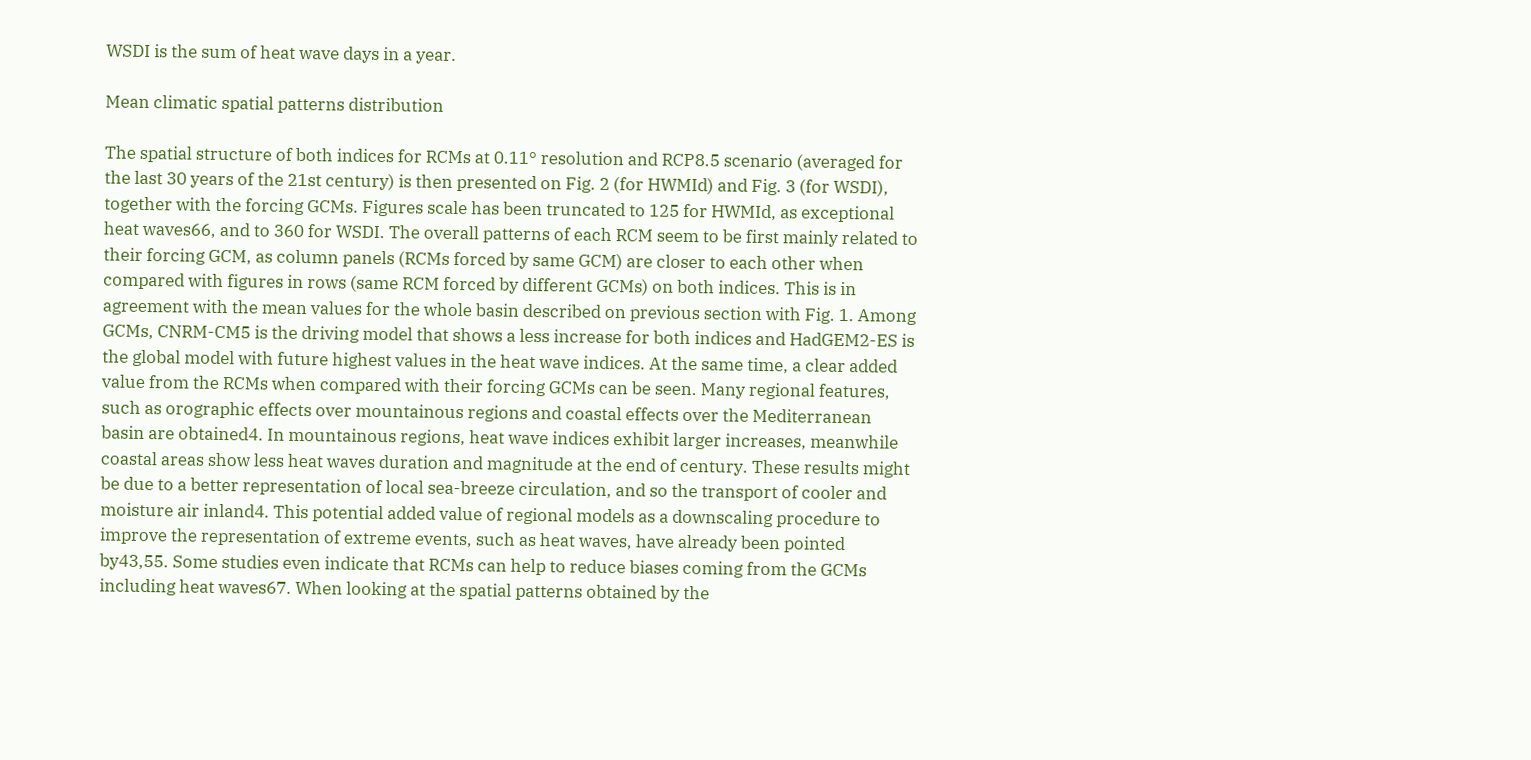WSDI is the sum of heat wave days in a year.

Mean climatic spatial patterns distribution

The spatial structure of both indices for RCMs at 0.11° resolution and RCP8.5 scenario (averaged for the last 30 years of the 21st century) is then presented on Fig. 2 (for HWMId) and Fig. 3 (for WSDI), together with the forcing GCMs. Figures scale has been truncated to 125 for HWMId, as exceptional heat waves66, and to 360 for WSDI. The overall patterns of each RCM seem to be first mainly related to their forcing GCM, as column panels (RCMs forced by same GCM) are closer to each other when compared with figures in rows (same RCM forced by different GCMs) on both indices. This is in agreement with the mean values for the whole basin described on previous section with Fig. 1. Among GCMs, CNRM-CM5 is the driving model that shows a less increase for both indices and HadGEM2-ES is the global model with future highest values in the heat wave indices. At the same time, a clear added value from the RCMs when compared with their forcing GCMs can be seen. Many regional features, such as orographic effects over mountainous regions and coastal effects over the Mediterranean basin are obtained4. In mountainous regions, heat wave indices exhibit larger increases, meanwhile coastal areas show less heat waves duration and magnitude at the end of century. These results might be due to a better representation of local sea-breeze circulation, and so the transport of cooler and moisture air inland4. This potential added value of regional models as a downscaling procedure to improve the representation of extreme events, such as heat waves, have already been pointed by43,55. Some studies even indicate that RCMs can help to reduce biases coming from the GCMs including heat waves67. When looking at the spatial patterns obtained by the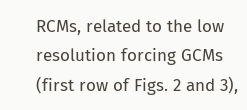RCMs, related to the low resolution forcing GCMs (first row of Figs. 2 and 3),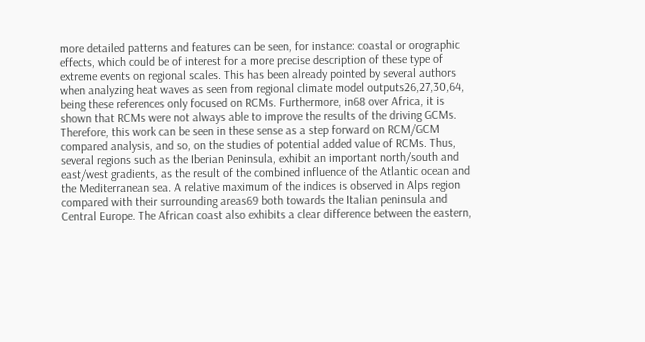more detailed patterns and features can be seen, for instance: coastal or orographic effects, which could be of interest for a more precise description of these type of extreme events on regional scales. This has been already pointed by several authors when analyzing heat waves as seen from regional climate model outputs26,27,30,64, being these references only focused on RCMs. Furthermore, in68 over Africa, it is shown that RCMs were not always able to improve the results of the driving GCMs. Therefore, this work can be seen in these sense as a step forward on RCM/GCM compared analysis, and so, on the studies of potential added value of RCMs. Thus, several regions such as the Iberian Peninsula, exhibit an important north/south and east/west gradients, as the result of the combined influence of the Atlantic ocean and the Mediterranean sea. A relative maximum of the indices is observed in Alps region compared with their surrounding areas69 both towards the Italian peninsula and Central Europe. The African coast also exhibits a clear difference between the eastern,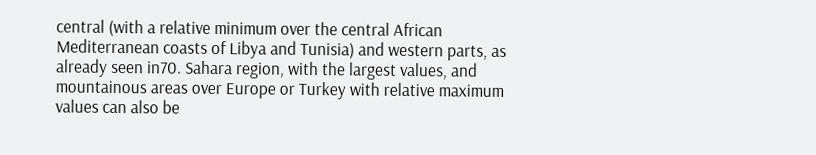central (with a relative minimum over the central African Mediterranean coasts of Libya and Tunisia) and western parts, as already seen in70. Sahara region, with the largest values, and mountainous areas over Europe or Turkey with relative maximum values can also be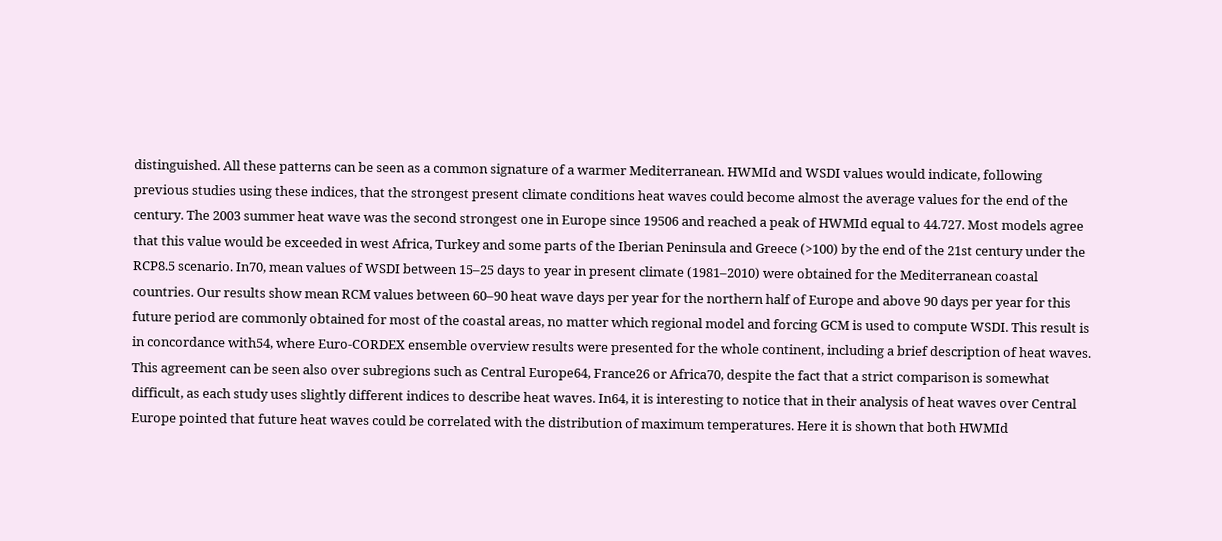distinguished. All these patterns can be seen as a common signature of a warmer Mediterranean. HWMId and WSDI values would indicate, following previous studies using these indices, that the strongest present climate conditions heat waves could become almost the average values for the end of the century. The 2003 summer heat wave was the second strongest one in Europe since 19506 and reached a peak of HWMId equal to 44.727. Most models agree that this value would be exceeded in west Africa, Turkey and some parts of the Iberian Peninsula and Greece (>100) by the end of the 21st century under the RCP8.5 scenario. In70, mean values of WSDI between 15–25 days to year in present climate (1981–2010) were obtained for the Mediterranean coastal countries. Our results show mean RCM values between 60–90 heat wave days per year for the northern half of Europe and above 90 days per year for this future period are commonly obtained for most of the coastal areas, no matter which regional model and forcing GCM is used to compute WSDI. This result is in concordance with54, where Euro-CORDEX ensemble overview results were presented for the whole continent, including a brief description of heat waves. This agreement can be seen also over subregions such as Central Europe64, France26 or Africa70, despite the fact that a strict comparison is somewhat difficult, as each study uses slightly different indices to describe heat waves. In64, it is interesting to notice that in their analysis of heat waves over Central Europe pointed that future heat waves could be correlated with the distribution of maximum temperatures. Here it is shown that both HWMId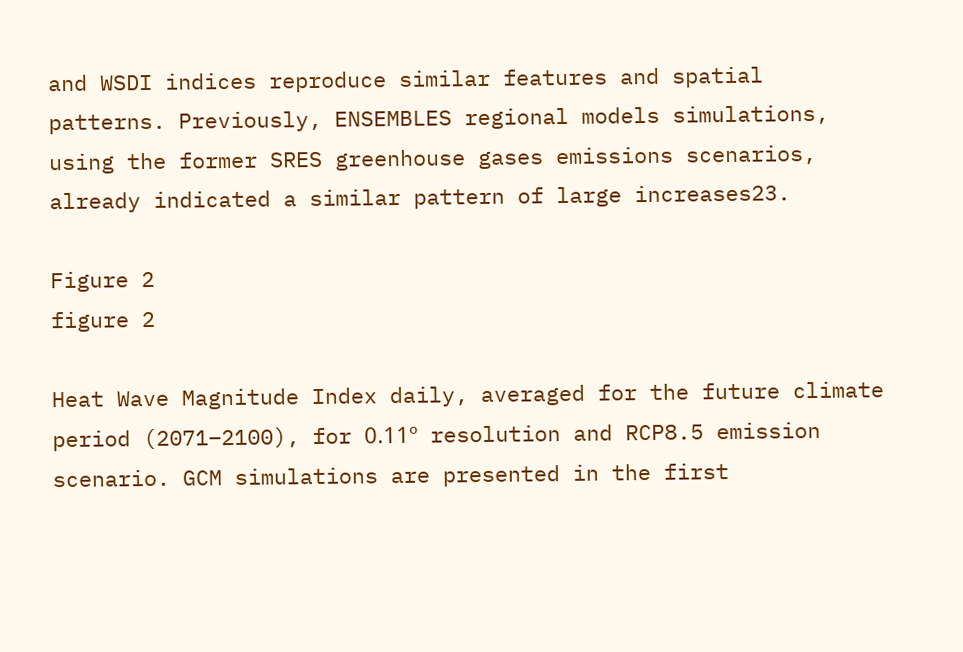and WSDI indices reproduce similar features and spatial patterns. Previously, ENSEMBLES regional models simulations, using the former SRES greenhouse gases emissions scenarios, already indicated a similar pattern of large increases23.

Figure 2
figure 2

Heat Wave Magnitude Index daily, averaged for the future climate period (2071–2100), for 0.11º resolution and RCP8.5 emission scenario. GCM simulations are presented in the first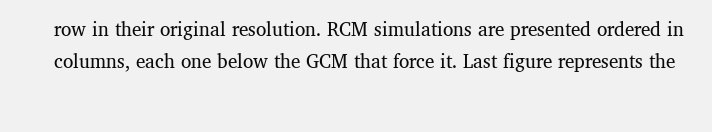row in their original resolution. RCM simulations are presented ordered in columns, each one below the GCM that force it. Last figure represents the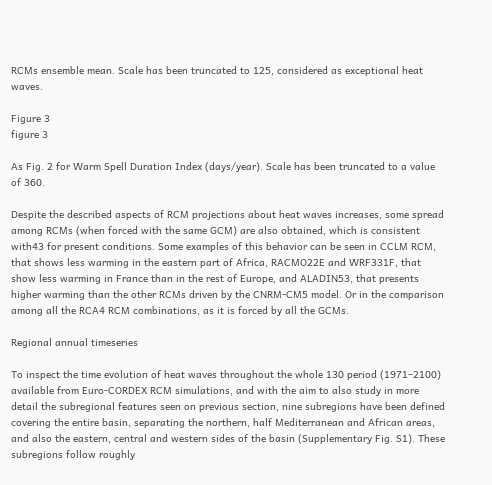RCMs ensemble mean. Scale has been truncated to 125, considered as exceptional heat waves.

Figure 3
figure 3

As Fig. 2 for Warm Spell Duration Index (days/year). Scale has been truncated to a value of 360.

Despite the described aspects of RCM projections about heat waves increases, some spread among RCMs (when forced with the same GCM) are also obtained, which is consistent with43 for present conditions. Some examples of this behavior can be seen in CCLM RCM, that shows less warming in the eastern part of Africa, RACMO22E and WRF331F, that show less warming in France than in the rest of Europe, and ALADIN53, that presents higher warming than the other RCMs driven by the CNRM-CM5 model. Or in the comparison among all the RCA4 RCM combinations, as it is forced by all the GCMs.

Regional annual timeseries

To inspect the time evolution of heat waves throughout the whole 130 period (1971–2100) available from Euro-CORDEX RCM simulations, and with the aim to also study in more detail the subregional features seen on previous section, nine subregions have been defined covering the entire basin, separating the northern, half Mediterranean and African areas, and also the eastern, central and western sides of the basin (Supplementary Fig. S1). These subregions follow roughly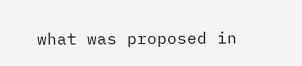what was proposed in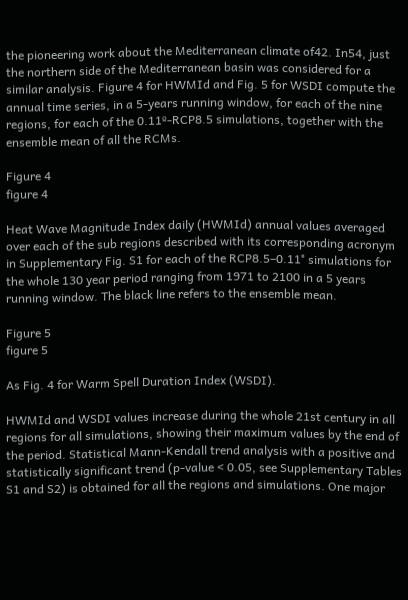the pioneering work about the Mediterranean climate of42. In54, just the northern side of the Mediterranean basin was considered for a similar analysis. Figure 4 for HWMId and Fig. 5 for WSDI compute the annual time series, in a 5-years running window, for each of the nine regions, for each of the 0.11º-RCP8.5 simulations, together with the ensemble mean of all the RCMs.

Figure 4
figure 4

Heat Wave Magnitude Index daily (HWMId) annual values averaged over each of the sub regions described with its corresponding acronym in Supplementary Fig. S1 for each of the RCP8.5–0.11° simulations for the whole 130 year period ranging from 1971 to 2100 in a 5 years running window. The black line refers to the ensemble mean.

Figure 5
figure 5

As Fig. 4 for Warm Spell Duration Index (WSDI).

HWMId and WSDI values increase during the whole 21st century in all regions for all simulations, showing their maximum values by the end of the period. Statistical Mann-Kendall trend analysis with a positive and statistically significant trend (p-value < 0.05, see Supplementary Tables S1 and S2) is obtained for all the regions and simulations. One major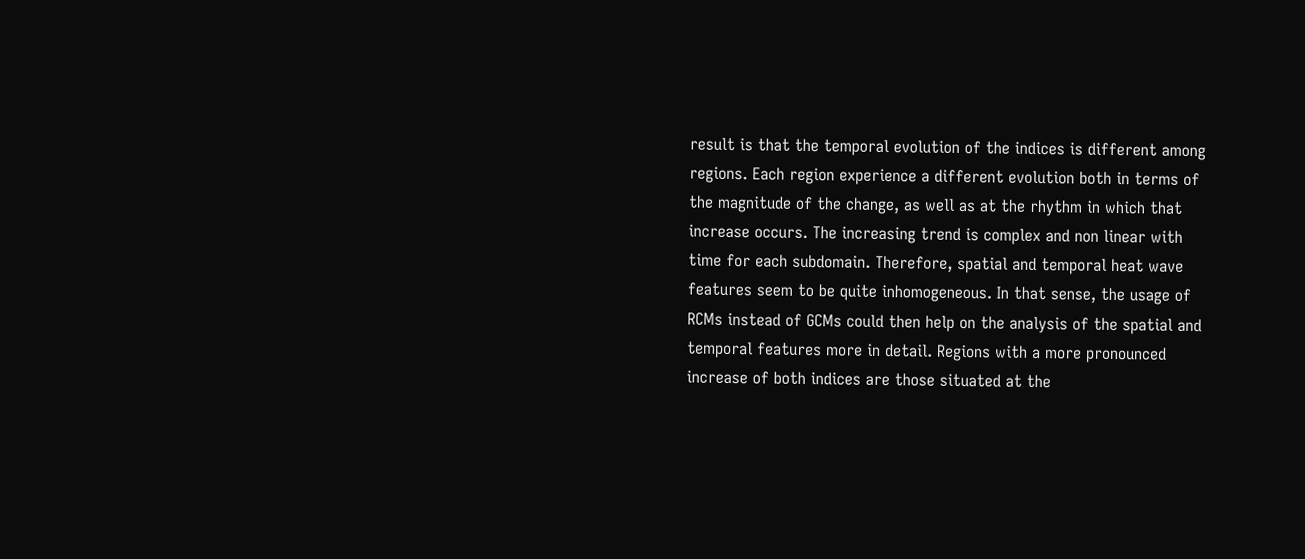result is that the temporal evolution of the indices is different among regions. Each region experience a different evolution both in terms of the magnitude of the change, as well as at the rhythm in which that increase occurs. The increasing trend is complex and non linear with time for each subdomain. Therefore, spatial and temporal heat wave features seem to be quite inhomogeneous. In that sense, the usage of RCMs instead of GCMs could then help on the analysis of the spatial and temporal features more in detail. Regions with a more pronounced increase of both indices are those situated at the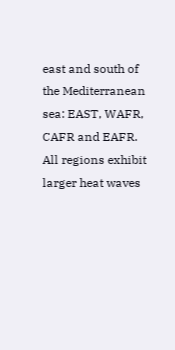east and south of the Mediterranean sea: EAST, WAFR, CAFR and EAFR. All regions exhibit larger heat waves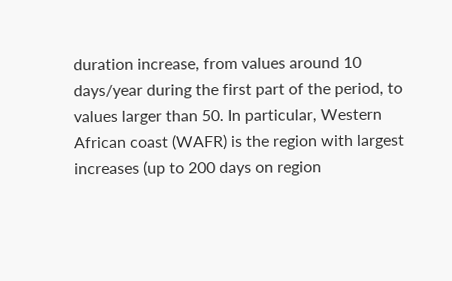duration increase, from values around 10 days/year during the first part of the period, to values larger than 50. In particular, Western African coast (WAFR) is the region with largest increases (up to 200 days on region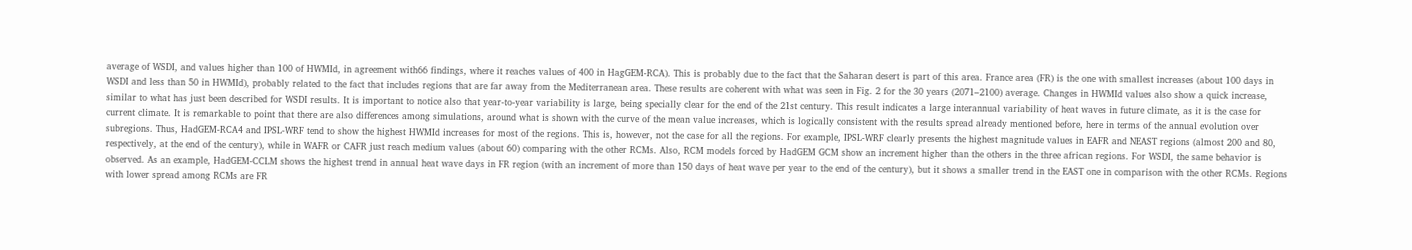average of WSDI, and values higher than 100 of HWMId, in agreement with66 findings, where it reaches values of 400 in HagGEM-RCA). This is probably due to the fact that the Saharan desert is part of this area. France area (FR) is the one with smallest increases (about 100 days in WSDI and less than 50 in HWMId), probably related to the fact that includes regions that are far away from the Mediterranean area. These results are coherent with what was seen in Fig. 2 for the 30 years (2071–2100) average. Changes in HWMId values also show a quick increase, similar to what has just been described for WSDI results. It is important to notice also that year-to-year variability is large, being specially clear for the end of the 21st century. This result indicates a large interannual variability of heat waves in future climate, as it is the case for current climate. It is remarkable to point that there are also differences among simulations, around what is shown with the curve of the mean value increases, which is logically consistent with the results spread already mentioned before, here in terms of the annual evolution over subregions. Thus, HadGEM-RCA4 and IPSL-WRF tend to show the highest HWMId increases for most of the regions. This is, however, not the case for all the regions. For example, IPSL-WRF clearly presents the highest magnitude values in EAFR and NEAST regions (almost 200 and 80, respectively, at the end of the century), while in WAFR or CAFR just reach medium values (about 60) comparing with the other RCMs. Also, RCM models forced by HadGEM GCM show an increment higher than the others in the three african regions. For WSDI, the same behavior is observed. As an example, HadGEM-CCLM shows the highest trend in annual heat wave days in FR region (with an increment of more than 150 days of heat wave per year to the end of the century), but it shows a smaller trend in the EAST one in comparison with the other RCMs. Regions with lower spread among RCMs are FR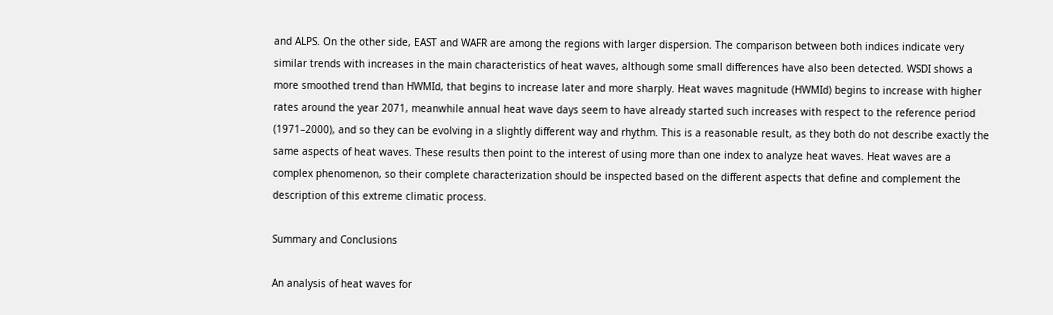and ALPS. On the other side, EAST and WAFR are among the regions with larger dispersion. The comparison between both indices indicate very similar trends with increases in the main characteristics of heat waves, although some small differences have also been detected. WSDI shows a more smoothed trend than HWMId, that begins to increase later and more sharply. Heat waves magnitude (HWMId) begins to increase with higher rates around the year 2071, meanwhile annual heat wave days seem to have already started such increases with respect to the reference period (1971–2000), and so they can be evolving in a slightly different way and rhythm. This is a reasonable result, as they both do not describe exactly the same aspects of heat waves. These results then point to the interest of using more than one index to analyze heat waves. Heat waves are a complex phenomenon, so their complete characterization should be inspected based on the different aspects that define and complement the description of this extreme climatic process.

Summary and Conclusions

An analysis of heat waves for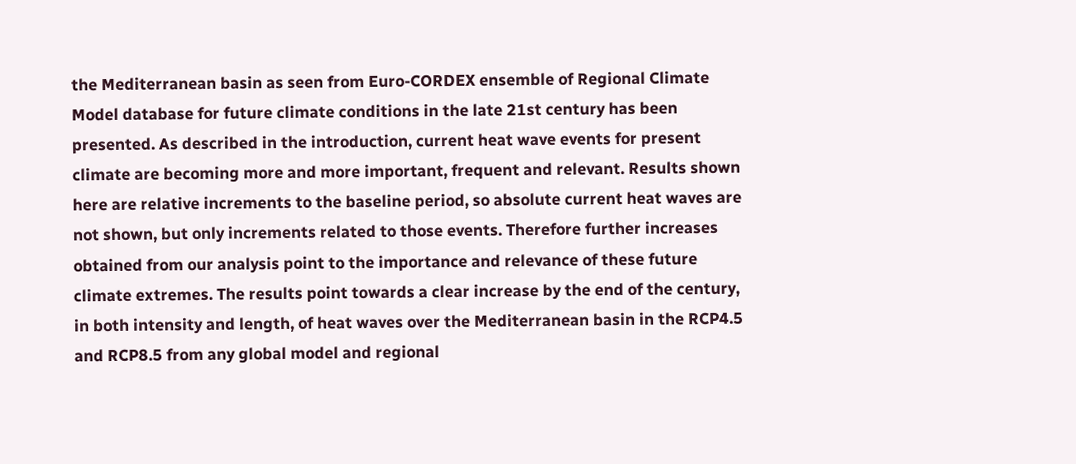the Mediterranean basin as seen from Euro-CORDEX ensemble of Regional Climate Model database for future climate conditions in the late 21st century has been presented. As described in the introduction, current heat wave events for present climate are becoming more and more important, frequent and relevant. Results shown here are relative increments to the baseline period, so absolute current heat waves are not shown, but only increments related to those events. Therefore further increases obtained from our analysis point to the importance and relevance of these future climate extremes. The results point towards a clear increase by the end of the century, in both intensity and length, of heat waves over the Mediterranean basin in the RCP4.5 and RCP8.5 from any global model and regional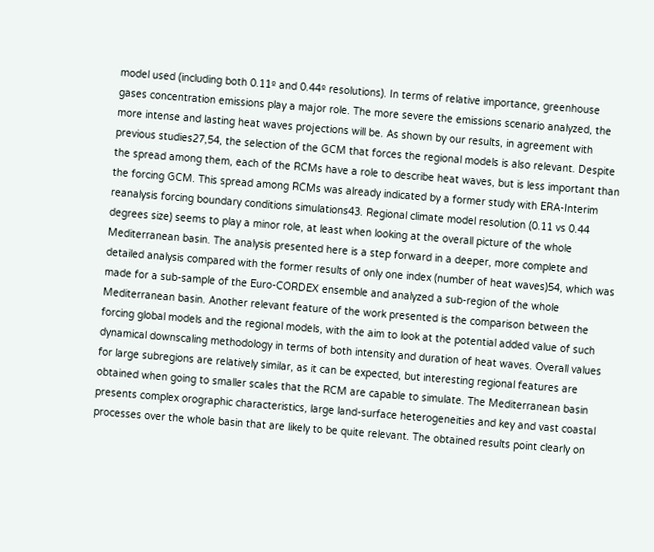model used (including both 0.11º and 0.44º resolutions). In terms of relative importance, greenhouse gases concentration emissions play a major role. The more severe the emissions scenario analyzed, the more intense and lasting heat waves projections will be. As shown by our results, in agreement with previous studies27,54, the selection of the GCM that forces the regional models is also relevant. Despite the spread among them, each of the RCMs have a role to describe heat waves, but is less important than the forcing GCM. This spread among RCMs was already indicated by a former study with ERA-Interim reanalysis forcing boundary conditions simulations43. Regional climate model resolution (0.11 vs 0.44 degrees size) seems to play a minor role, at least when looking at the overall picture of the whole Mediterranean basin. The analysis presented here is a step forward in a deeper, more complete and detailed analysis compared with the former results of only one index (number of heat waves)54, which was made for a sub-sample of the Euro-CORDEX ensemble and analyzed a sub-region of the whole Mediterranean basin. Another relevant feature of the work presented is the comparison between the forcing global models and the regional models, with the aim to look at the potential added value of such dynamical downscaling methodology in terms of both intensity and duration of heat waves. Overall values for large subregions are relatively similar, as it can be expected, but interesting regional features are obtained when going to smaller scales that the RCM are capable to simulate. The Mediterranean basin presents complex orographic characteristics, large land-surface heterogeneities and key and vast coastal processes over the whole basin that are likely to be quite relevant. The obtained results point clearly on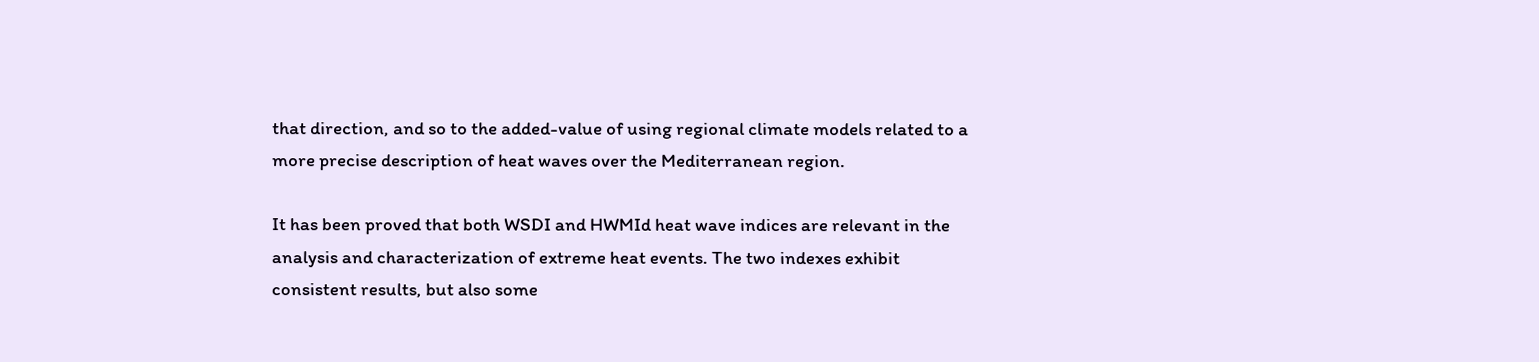that direction, and so to the added-value of using regional climate models related to a more precise description of heat waves over the Mediterranean region.

It has been proved that both WSDI and HWMId heat wave indices are relevant in the analysis and characterization of extreme heat events. The two indexes exhibit consistent results, but also some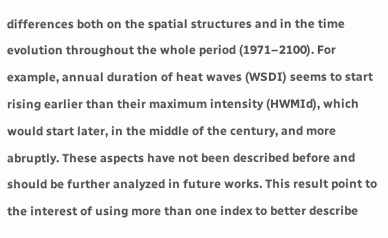differences both on the spatial structures and in the time evolution throughout the whole period (1971–2100). For example, annual duration of heat waves (WSDI) seems to start rising earlier than their maximum intensity (HWMId), which would start later, in the middle of the century, and more abruptly. These aspects have not been described before and should be further analyzed in future works. This result point to the interest of using more than one index to better describe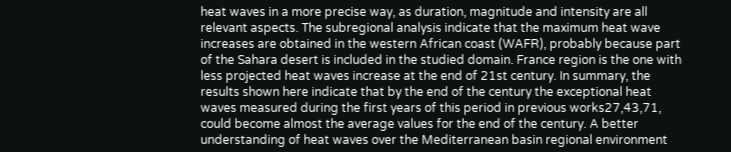heat waves in a more precise way, as duration, magnitude and intensity are all relevant aspects. The subregional analysis indicate that the maximum heat wave increases are obtained in the western African coast (WAFR), probably because part of the Sahara desert is included in the studied domain. France region is the one with less projected heat waves increase at the end of 21st century. In summary, the results shown here indicate that by the end of the century the exceptional heat waves measured during the first years of this period in previous works27,43,71, could become almost the average values for the end of the century. A better understanding of heat waves over the Mediterranean basin regional environment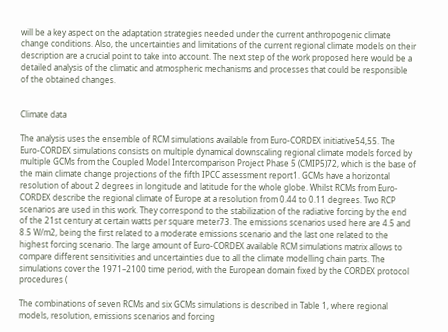will be a key aspect on the adaptation strategies needed under the current anthropogenic climate change conditions. Also, the uncertainties and limitations of the current regional climate models on their description are a crucial point to take into account. The next step of the work proposed here would be a detailed analysis of the climatic and atmospheric mechanisms and processes that could be responsible of the obtained changes.


Climate data

The analysis uses the ensemble of RCM simulations available from Euro-CORDEX initiative54,55. The Euro-CORDEX simulations consists on multiple dynamical downscaling regional climate models forced by multiple GCMs from the Coupled Model Intercomparison Project Phase 5 (CMIP5)72, which is the base of the main climate change projections of the fifth IPCC assessment report1. GCMs have a horizontal resolution of about 2 degrees in longitude and latitude for the whole globe. Whilst RCMs from Euro-CORDEX describe the regional climate of Europe at a resolution from 0.44 to 0.11 degrees. Two RCP scenarios are used in this work. They correspond to the stabilization of the radiative forcing by the end of the 21st century at certain watts per square meter73. The emissions scenarios used here are 4.5 and 8.5 W/m2, being the first related to a moderate emissions scenario and the last one related to the highest forcing scenario. The large amount of Euro-CORDEX available RCM simulations matrix allows to compare different sensitivities and uncertainties due to all the climate modelling chain parts. The simulations cover the 1971–2100 time period, with the European domain fixed by the CORDEX protocol procedures (

The combinations of seven RCMs and six GCMs simulations is described in Table 1, where regional models, resolution, emissions scenarios and forcing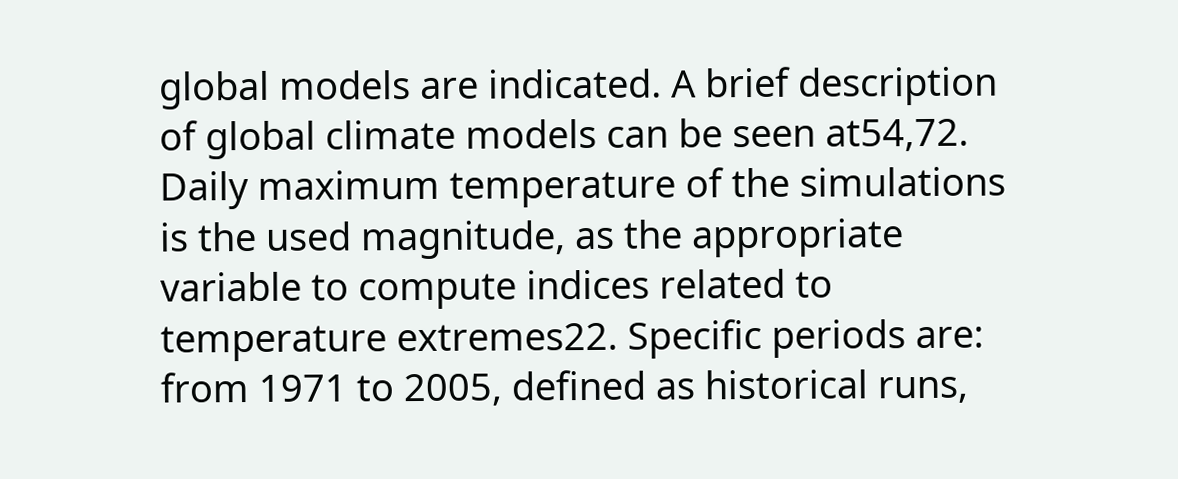global models are indicated. A brief description of global climate models can be seen at54,72. Daily maximum temperature of the simulations is the used magnitude, as the appropriate variable to compute indices related to temperature extremes22. Specific periods are: from 1971 to 2005, defined as historical runs,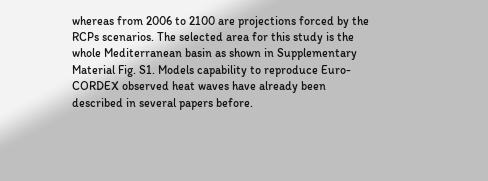whereas from 2006 to 2100 are projections forced by the RCPs scenarios. The selected area for this study is the whole Mediterranean basin as shown in Supplementary Material Fig. S1. Models capability to reproduce Euro-CORDEX observed heat waves have already been described in several papers before.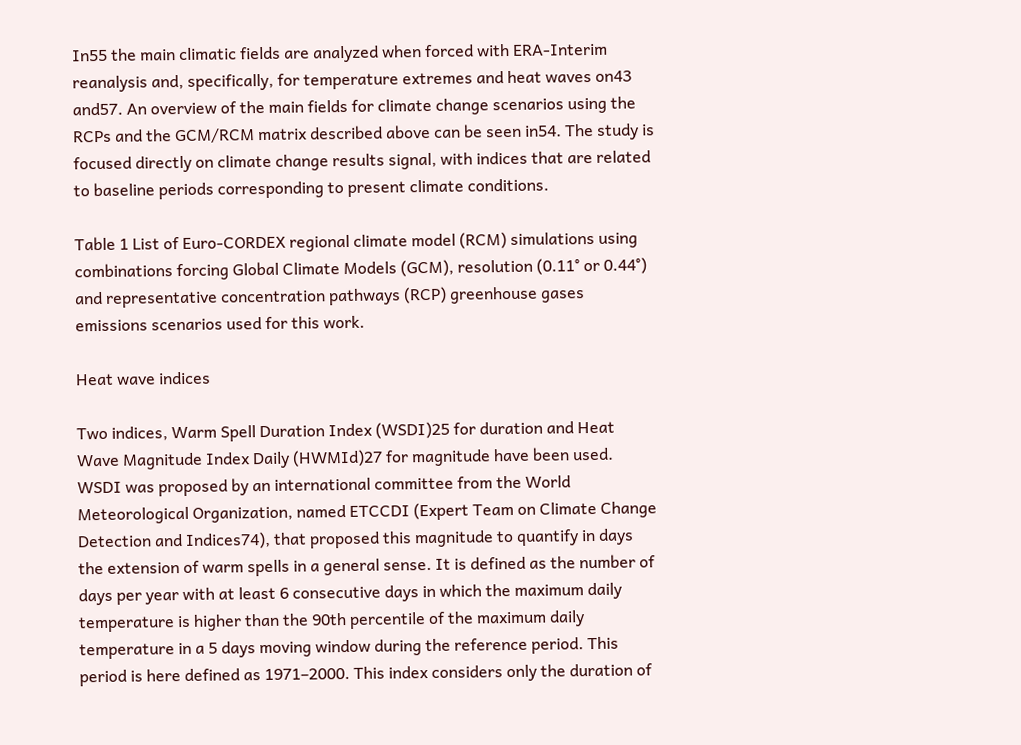In55 the main climatic fields are analyzed when forced with ERA-Interim reanalysis and, specifically, for temperature extremes and heat waves on43 and57. An overview of the main fields for climate change scenarios using the RCPs and the GCM/RCM matrix described above can be seen in54. The study is focused directly on climate change results signal, with indices that are related to baseline periods corresponding to present climate conditions.

Table 1 List of Euro-CORDEX regional climate model (RCM) simulations using combinations forcing Global Climate Models (GCM), resolution (0.11° or 0.44°) and representative concentration pathways (RCP) greenhouse gases emissions scenarios used for this work.

Heat wave indices

Two indices, Warm Spell Duration Index (WSDI)25 for duration and Heat Wave Magnitude Index Daily (HWMId)27 for magnitude have been used. WSDI was proposed by an international committee from the World Meteorological Organization, named ETCCDI (Expert Team on Climate Change Detection and Indices74), that proposed this magnitude to quantify in days the extension of warm spells in a general sense. It is defined as the number of days per year with at least 6 consecutive days in which the maximum daily temperature is higher than the 90th percentile of the maximum daily temperature in a 5 days moving window during the reference period. This period is here defined as 1971–2000. This index considers only the duration of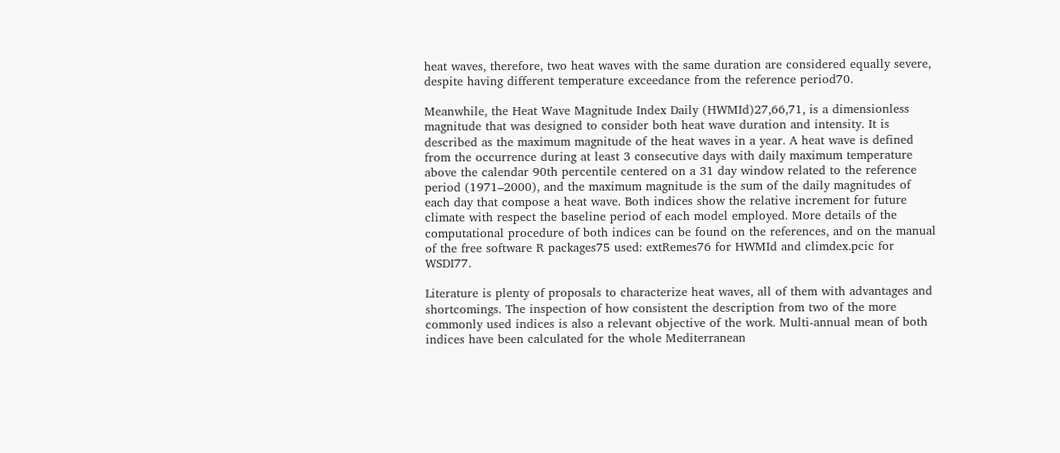heat waves, therefore, two heat waves with the same duration are considered equally severe, despite having different temperature exceedance from the reference period70.

Meanwhile, the Heat Wave Magnitude Index Daily (HWMId)27,66,71, is a dimensionless magnitude that was designed to consider both heat wave duration and intensity. It is described as the maximum magnitude of the heat waves in a year. A heat wave is defined from the occurrence during at least 3 consecutive days with daily maximum temperature above the calendar 90th percentile centered on a 31 day window related to the reference period (1971–2000), and the maximum magnitude is the sum of the daily magnitudes of each day that compose a heat wave. Both indices show the relative increment for future climate with respect the baseline period of each model employed. More details of the computational procedure of both indices can be found on the references, and on the manual of the free software R packages75 used: extRemes76 for HWMId and climdex.pcic for WSDI77.

Literature is plenty of proposals to characterize heat waves, all of them with advantages and shortcomings. The inspection of how consistent the description from two of the more commonly used indices is also a relevant objective of the work. Multi-annual mean of both indices have been calculated for the whole Mediterranean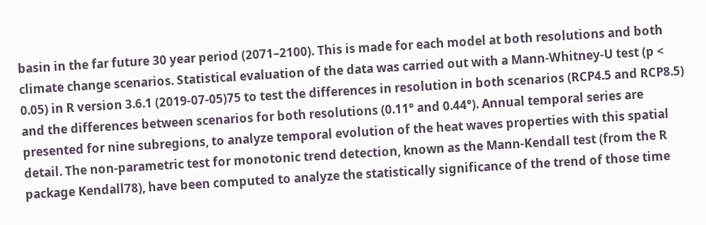basin in the far future 30 year period (2071–2100). This is made for each model at both resolutions and both climate change scenarios. Statistical evaluation of the data was carried out with a Mann-Whitney-U test (p < 0.05) in R version 3.6.1 (2019-07-05)75 to test the differences in resolution in both scenarios (RCP4.5 and RCP8.5) and the differences between scenarios for both resolutions (0.11° and 0.44°). Annual temporal series are presented for nine subregions, to analyze temporal evolution of the heat waves properties with this spatial detail. The non-parametric test for monotonic trend detection, known as the Mann-Kendall test (from the R package Kendall78), have been computed to analyze the statistically significance of the trend of those time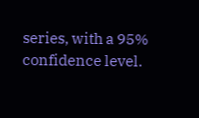series, with a 95% confidence level.